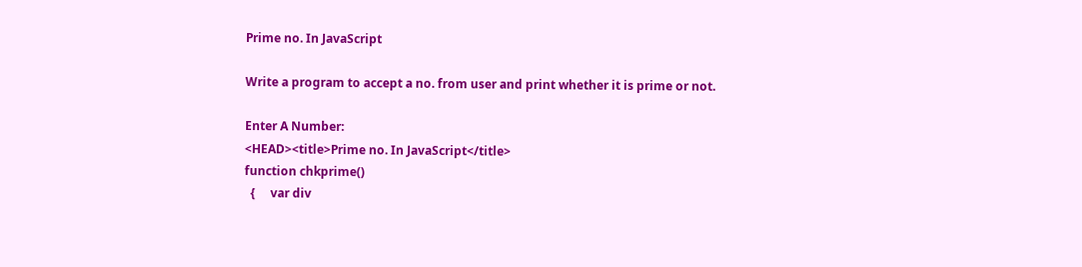Prime no. In JavaScript

Write a program to accept a no. from user and print whether it is prime or not.

Enter A Number:
<HEAD><title>Prime no. In JavaScript</title>
function chkprime()
  {     var div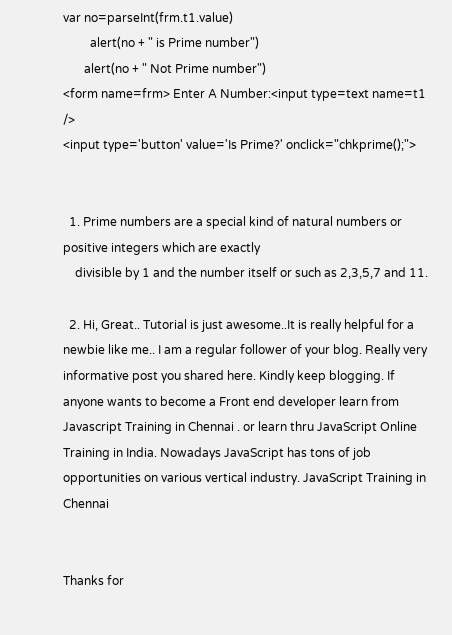var no=parseInt(frm.t1.value)
         alert(no + " is Prime number")
       alert(no + " Not Prime number")
<form name=frm> Enter A Number:<input type=text name=t1 />
<input type='button' value='Is Prime?' onclick="chkprime();">


  1. Prime numbers are a special kind of natural numbers or positive integers which are exactly
    divisible by 1 and the number itself or such as 2,3,5,7 and 11.

  2. Hi, Great.. Tutorial is just awesome..It is really helpful for a newbie like me.. I am a regular follower of your blog. Really very informative post you shared here. Kindly keep blogging. If anyone wants to become a Front end developer learn from Javascript Training in Chennai . or learn thru JavaScript Online Training in India. Nowadays JavaScript has tons of job opportunities on various vertical industry. JavaScript Training in Chennai


Thanks for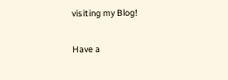visiting my Blog!

Have a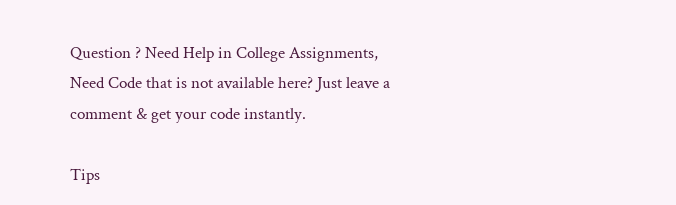Question ? Need Help in College Assignments, Need Code that is not available here? Just leave a comment & get your code instantly.

Tips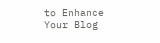to Enhance Your Blog